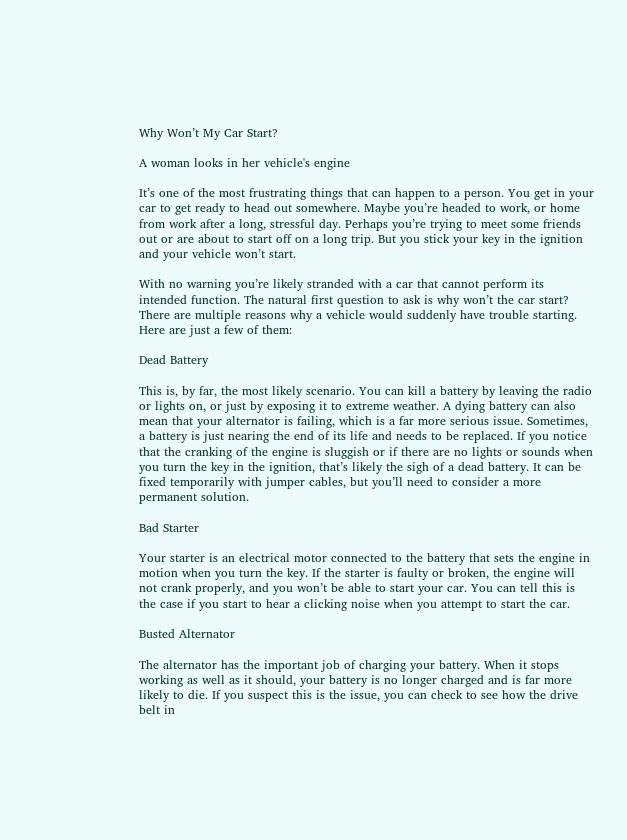Why Won’t My Car Start?

A woman looks in her vehicle's engine

It’s one of the most frustrating things that can happen to a person. You get in your car to get ready to head out somewhere. Maybe you’re headed to work, or home from work after a long, stressful day. Perhaps you’re trying to meet some friends out or are about to start off on a long trip. But you stick your key in the ignition and your vehicle won’t start.

With no warning you’re likely stranded with a car that cannot perform its intended function. The natural first question to ask is why won’t the car start? There are multiple reasons why a vehicle would suddenly have trouble starting. Here are just a few of them:

Dead Battery

This is, by far, the most likely scenario. You can kill a battery by leaving the radio or lights on, or just by exposing it to extreme weather. A dying battery can also mean that your alternator is failing, which is a far more serious issue. Sometimes, a battery is just nearing the end of its life and needs to be replaced. If you notice that the cranking of the engine is sluggish or if there are no lights or sounds when you turn the key in the ignition, that’s likely the sigh of a dead battery. It can be fixed temporarily with jumper cables, but you’ll need to consider a more permanent solution.

Bad Starter

Your starter is an electrical motor connected to the battery that sets the engine in motion when you turn the key. If the starter is faulty or broken, the engine will not crank properly, and you won’t be able to start your car. You can tell this is the case if you start to hear a clicking noise when you attempt to start the car.

Busted Alternator

The alternator has the important job of charging your battery. When it stops working as well as it should, your battery is no longer charged and is far more likely to die. If you suspect this is the issue, you can check to see how the drive belt in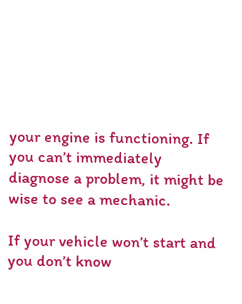your engine is functioning. If you can’t immediately diagnose a problem, it might be wise to see a mechanic.

If your vehicle won’t start and you don’t know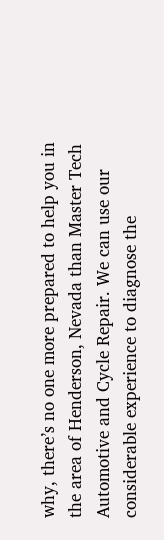why, there’s no one more prepared to help you in the area of Henderson, Nevada than Master Tech Automotive and Cycle Repair. We can use our considerable experience to diagnose the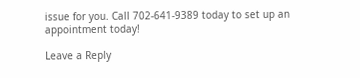issue for you. Call 702-641-9389 today to set up an appointment today!

Leave a Reply